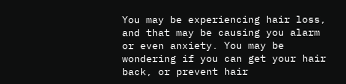You may be experiencing hair loss, and that may be causing you alarm or even anxiety. You may be wondering if you can get your hair back, or prevent hair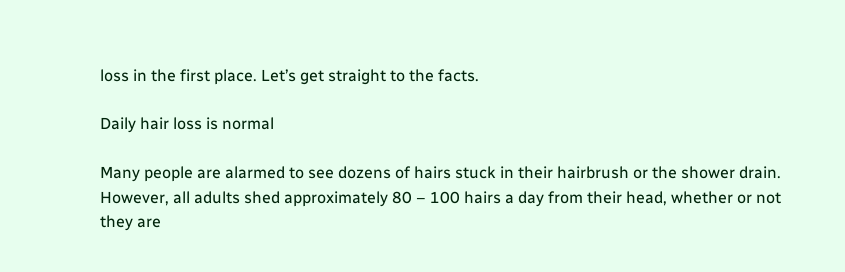loss in the first place. Let’s get straight to the facts.

Daily hair loss is normal

Many people are alarmed to see dozens of hairs stuck in their hairbrush or the shower drain. However, all adults shed approximately 80 – 100 hairs a day from their head, whether or not they are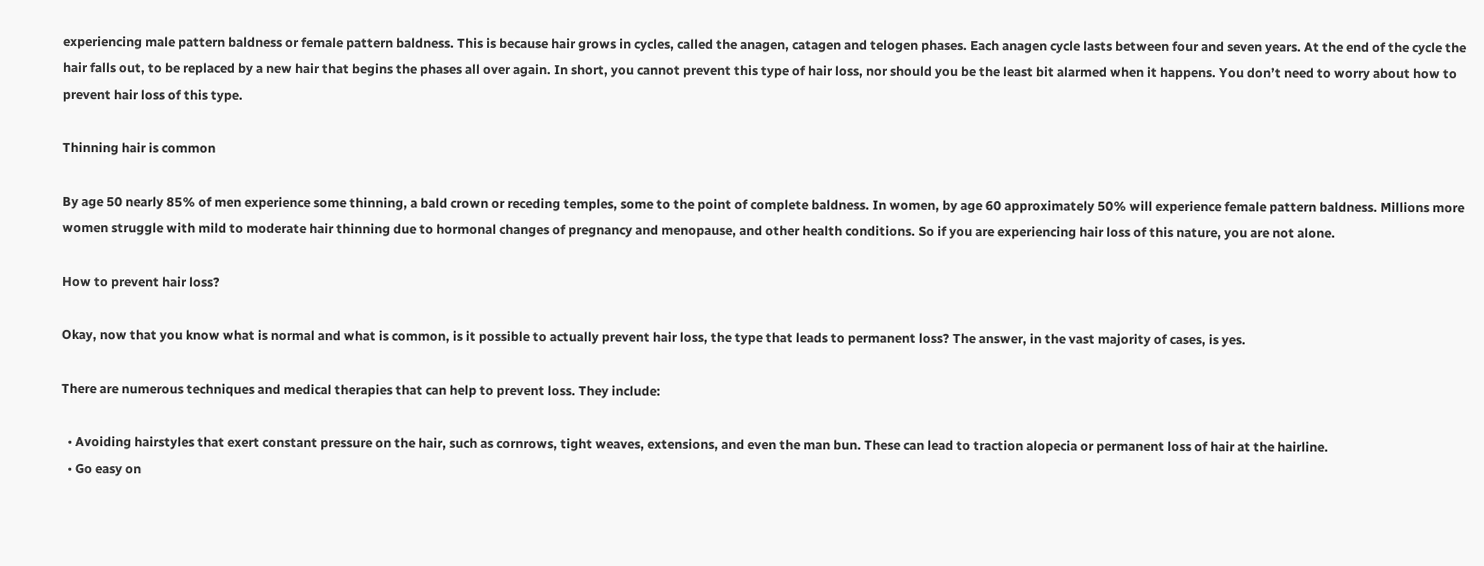experiencing male pattern baldness or female pattern baldness. This is because hair grows in cycles, called the anagen, catagen and telogen phases. Each anagen cycle lasts between four and seven years. At the end of the cycle the hair falls out, to be replaced by a new hair that begins the phases all over again. In short, you cannot prevent this type of hair loss, nor should you be the least bit alarmed when it happens. You don’t need to worry about how to prevent hair loss of this type.

Thinning hair is common

By age 50 nearly 85% of men experience some thinning, a bald crown or receding temples, some to the point of complete baldness. In women, by age 60 approximately 50% will experience female pattern baldness. Millions more women struggle with mild to moderate hair thinning due to hormonal changes of pregnancy and menopause, and other health conditions. So if you are experiencing hair loss of this nature, you are not alone.

How to prevent hair loss?

Okay, now that you know what is normal and what is common, is it possible to actually prevent hair loss, the type that leads to permanent loss? The answer, in the vast majority of cases, is yes.

There are numerous techniques and medical therapies that can help to prevent loss. They include:

  • Avoiding hairstyles that exert constant pressure on the hair, such as cornrows, tight weaves, extensions, and even the man bun. These can lead to traction alopecia or permanent loss of hair at the hairline.
  • Go easy on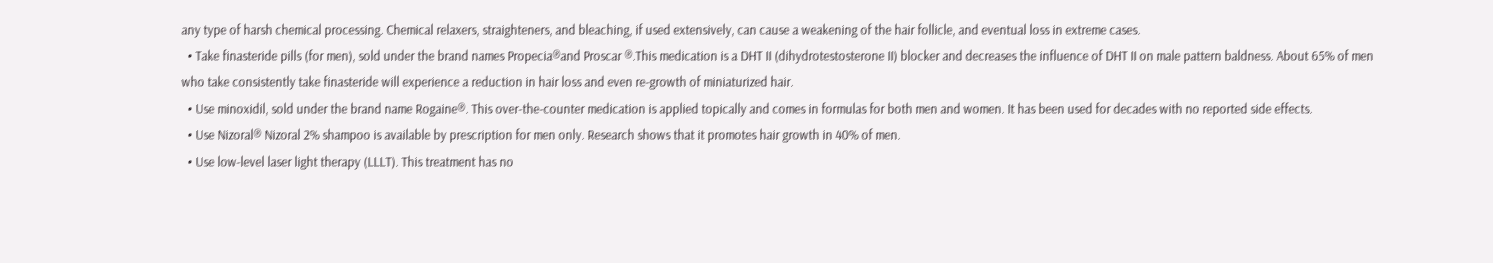any type of harsh chemical processing. Chemical relaxers, straighteners, and bleaching, if used extensively, can cause a weakening of the hair follicle, and eventual loss in extreme cases.
  • Take finasteride pills (for men), sold under the brand names Propecia®and Proscar ®.This medication is a DHT II (dihydrotestosterone II) blocker and decreases the influence of DHT II on male pattern baldness. About 65% of men who take consistently take finasteride will experience a reduction in hair loss and even re-growth of miniaturized hair.
  • Use minoxidil, sold under the brand name Rogaine®. This over-the-counter medication is applied topically and comes in formulas for both men and women. It has been used for decades with no reported side effects.
  • Use Nizoral® Nizoral 2% shampoo is available by prescription for men only. Research shows that it promotes hair growth in 40% of men.
  • Use low-level laser light therapy (LLLT). This treatment has no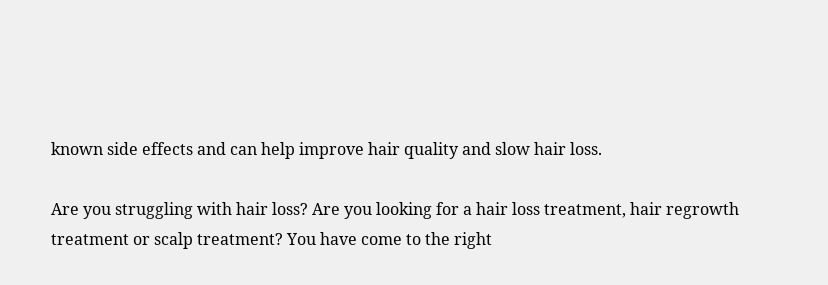known side effects and can help improve hair quality and slow hair loss.

Are you struggling with hair loss? Are you looking for a hair loss treatment, hair regrowth treatment or scalp treatment? You have come to the right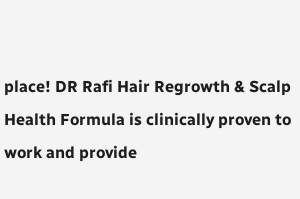place! DR Rafi Hair Regrowth & Scalp Health Formula is clinically proven to work and provide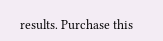results. Purchase this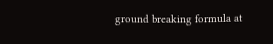ground breaking formula at